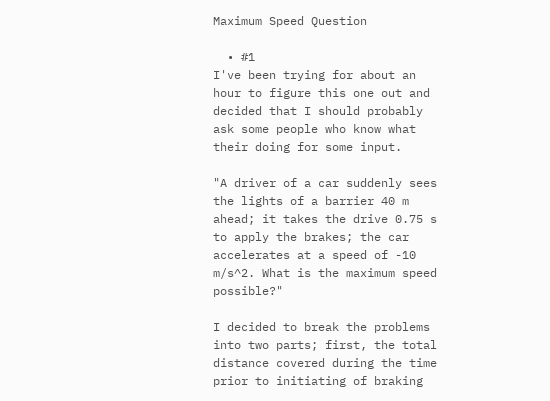Maximum Speed Question

  • #1
I've been trying for about an hour to figure this one out and decided that I should probably ask some people who know what their doing for some input.

"A driver of a car suddenly sees the lights of a barrier 40 m ahead; it takes the drive 0.75 s to apply the brakes; the car accelerates at a speed of -10 m/s^2. What is the maximum speed possible?"

I decided to break the problems into two parts; first, the total distance covered during the time prior to initiating of braking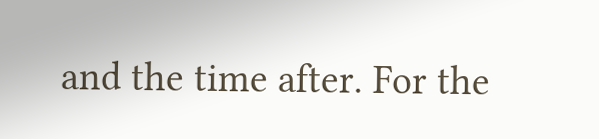and the time after. For the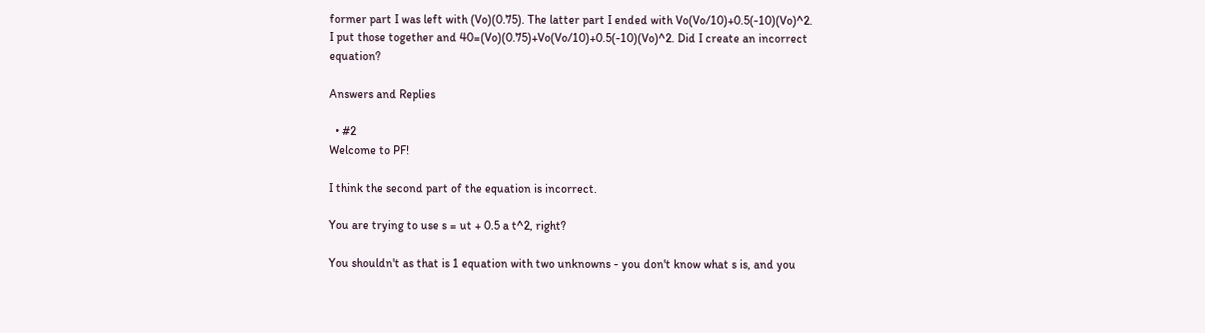former part I was left with (Vo)(0.75). The latter part I ended with Vo(Vo/10)+0.5(-10)(Vo)^2. I put those together and 40=(Vo)(0.75)+Vo(Vo/10)+0.5(-10)(Vo)^2. Did I create an incorrect equation?

Answers and Replies

  • #2
Welcome to PF!

I think the second part of the equation is incorrect.

You are trying to use s = ut + 0.5 a t^2, right?

You shouldn't as that is 1 equation with two unknowns - you don't know what s is, and you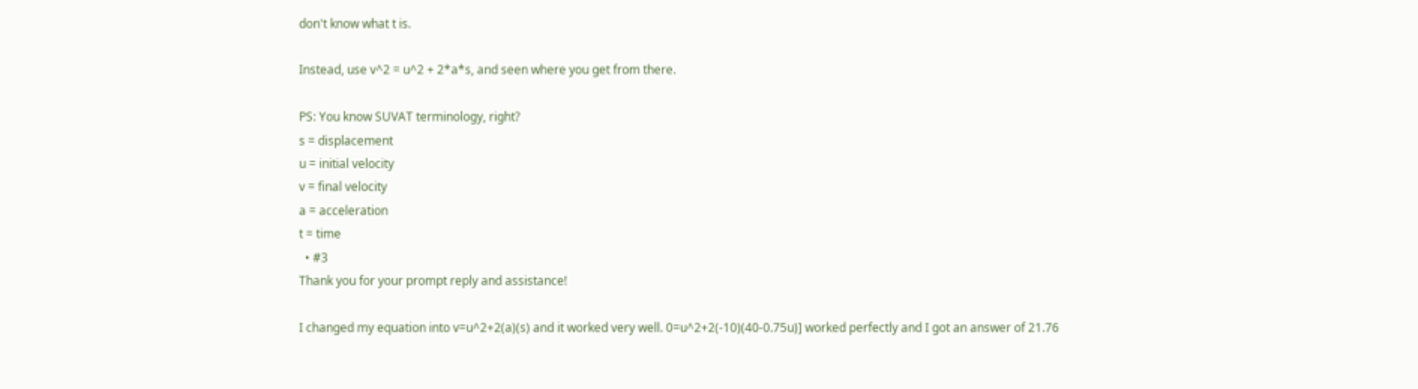don't know what t is.

Instead, use v^2 = u^2 + 2*a*s, and seen where you get from there.

PS: You know SUVAT terminology, right?
s = displacement
u = initial velocity
v = final velocity
a = acceleration
t = time
  • #3
Thank you for your prompt reply and assistance!

I changed my equation into v=u^2+2(a)(s) and it worked very well. 0=u^2+2(-10)(40-0.75u)] worked perfectly and I got an answer of 21.76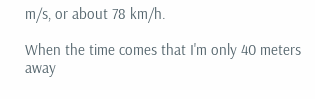m/s, or about 78 km/h.

When the time comes that I'm only 40 meters away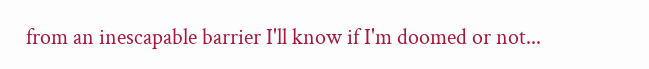from an inescapable barrier I'll know if I'm doomed or not...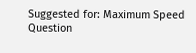Suggested for: Maximum Speed Question